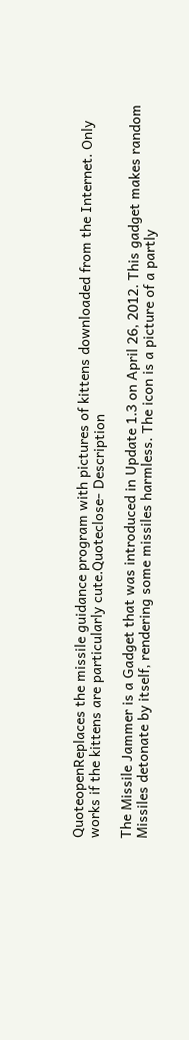QuoteopenReplaces the missile guidance program with pictures of kittens downloaded from the Internet. Only works if the kittens are particularly cute.Quoteclose- Description

The Missile Jammer is a Gadget that was introduced in Update 1.3 on April 26, 2012. This gadget makes random Missiles detonate by itself, rendering some missiles harmless. The icon is a picture of a partly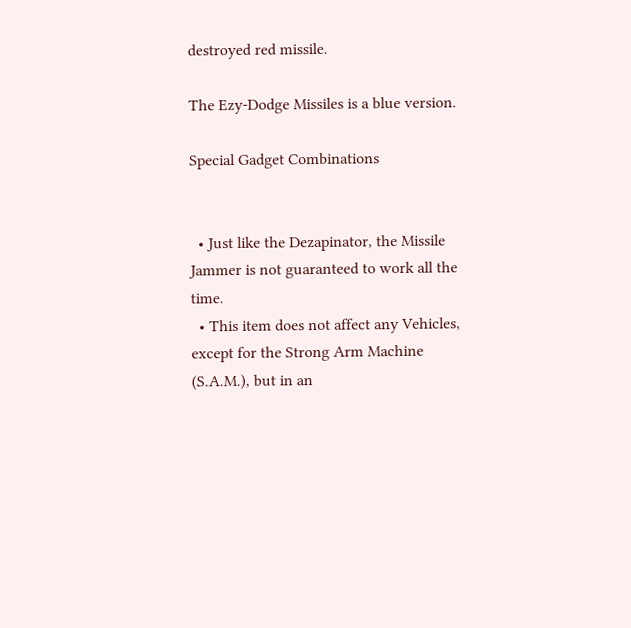destroyed red missile.

The Ezy-Dodge Missiles is a blue version.

Special Gadget Combinations


  • Just like the Dezapinator, the Missile Jammer is not guaranteed to work all the time.
  • This item does not affect any Vehicles, except for the Strong Arm Machine (S.A.M.), but in an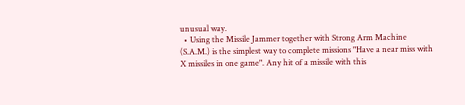unusual way.
  • Using the Missile Jammer together with Strong Arm Machine (S.A.M.) is the simplest way to complete missions "Have a near miss with X missiles in one game". Any hit of a missile with this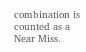combination is counted as a Near Miss.